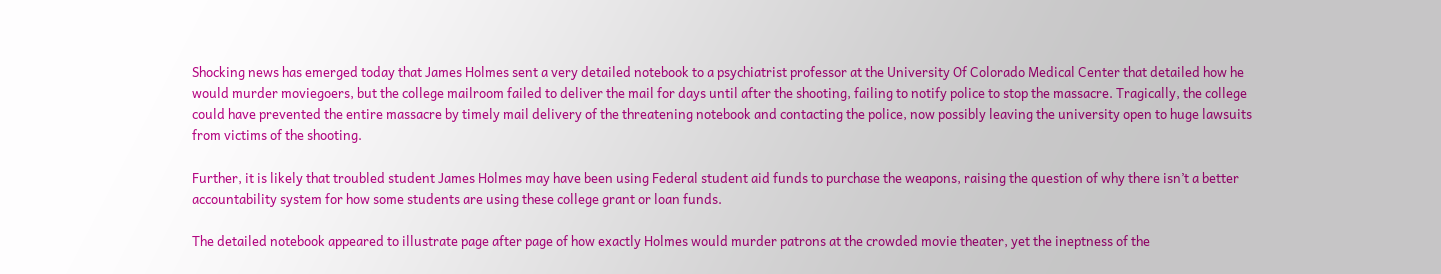Shocking news has emerged today that James Holmes sent a very detailed notebook to a psychiatrist professor at the University Of Colorado Medical Center that detailed how he would murder moviegoers, but the college mailroom failed to deliver the mail for days until after the shooting, failing to notify police to stop the massacre. Tragically, the college could have prevented the entire massacre by timely mail delivery of the threatening notebook and contacting the police, now possibly leaving the university open to huge lawsuits from victims of the shooting.

Further, it is likely that troubled student James Holmes may have been using Federal student aid funds to purchase the weapons, raising the question of why there isn’t a better accountability system for how some students are using these college grant or loan funds.

The detailed notebook appeared to illustrate page after page of how exactly Holmes would murder patrons at the crowded movie theater, yet the ineptness of the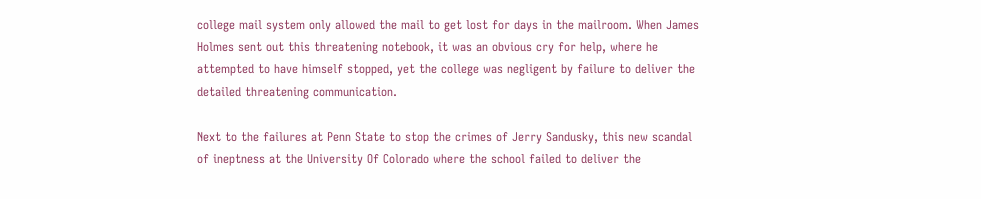college mail system only allowed the mail to get lost for days in the mailroom. When James Holmes sent out this threatening notebook, it was an obvious cry for help, where he attempted to have himself stopped, yet the college was negligent by failure to deliver the detailed threatening communication.

Next to the failures at Penn State to stop the crimes of Jerry Sandusky, this new scandal of ineptness at the University Of Colorado where the school failed to deliver the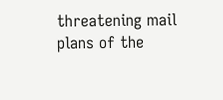threatening mail plans of the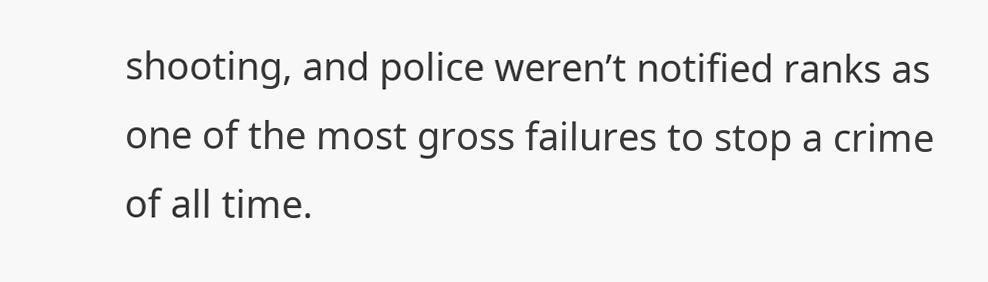shooting, and police weren’t notified ranks as one of the most gross failures to stop a crime of all time.